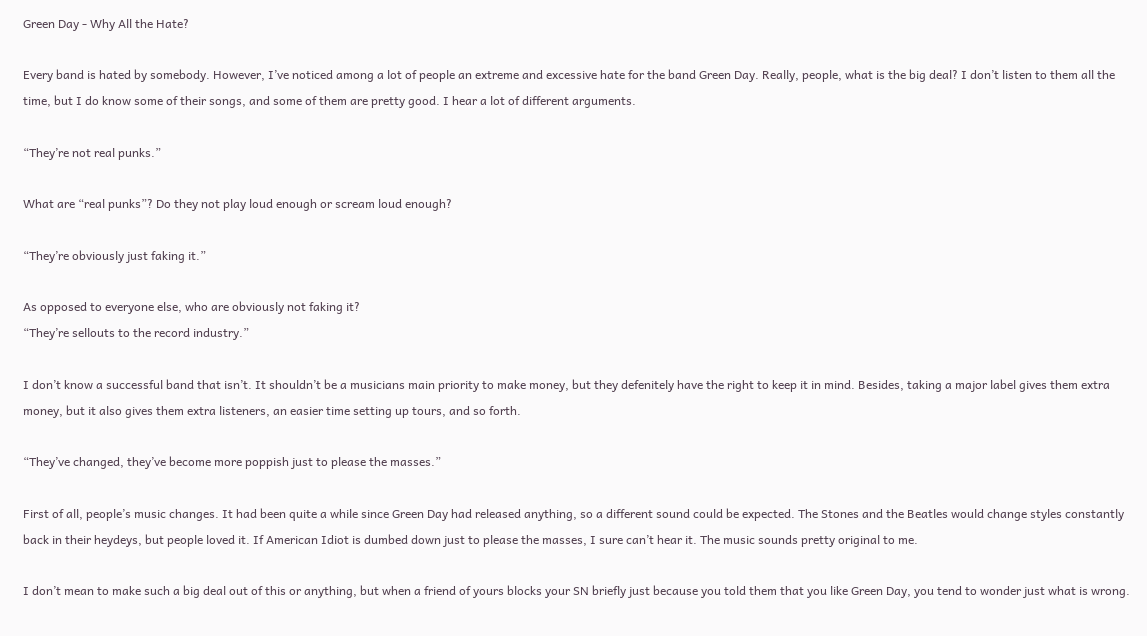Green Day - Why All the Hate?

Every band is hated by somebody. However, I’ve noticed among a lot of people an extreme and excessive hate for the band Green Day. Really, people, what is the big deal? I don’t listen to them all the time, but I do know some of their songs, and some of them are pretty good. I hear a lot of different arguments.

“They’re not real punks.”

What are “real punks”? Do they not play loud enough or scream loud enough?

“They’re obviously just faking it.”

As opposed to everyone else, who are obviously not faking it?
“They’re sellouts to the record industry.”

I don’t know a successful band that isn’t. It shouldn’t be a musicians main priority to make money, but they defenitely have the right to keep it in mind. Besides, taking a major label gives them extra money, but it also gives them extra listeners, an easier time setting up tours, and so forth.

“They’ve changed, they’ve become more poppish just to please the masses.”

First of all, people’s music changes. It had been quite a while since Green Day had released anything, so a different sound could be expected. The Stones and the Beatles would change styles constantly back in their heydeys, but people loved it. If American Idiot is dumbed down just to please the masses, I sure can’t hear it. The music sounds pretty original to me.

I don’t mean to make such a big deal out of this or anything, but when a friend of yours blocks your SN briefly just because you told them that you like Green Day, you tend to wonder just what is wrong.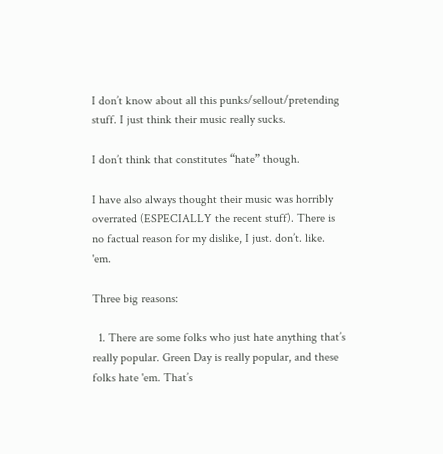I don’t know about all this punks/sellout/pretending stuff. I just think their music really sucks.

I don’t think that constitutes “hate” though.

I have also always thought their music was horribly overrated (ESPECIALLY the recent stuff). There is no factual reason for my dislike, I just. don’t. like. 'em.

Three big reasons:

  1. There are some folks who just hate anything that’s really popular. Green Day is really popular, and these folks hate 'em. That’s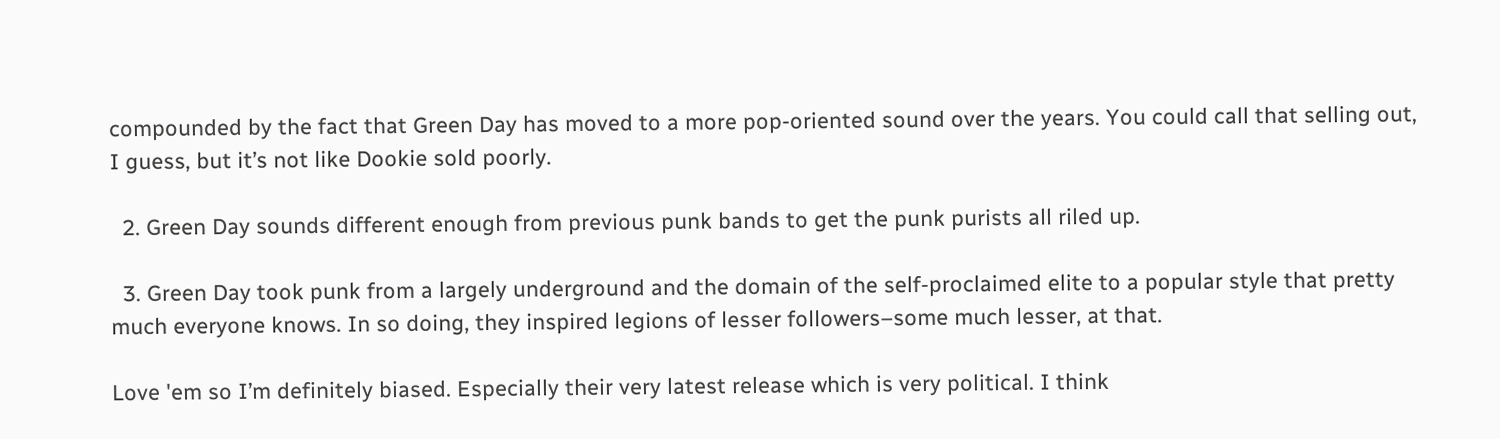compounded by the fact that Green Day has moved to a more pop-oriented sound over the years. You could call that selling out, I guess, but it’s not like Dookie sold poorly.

  2. Green Day sounds different enough from previous punk bands to get the punk purists all riled up.

  3. Green Day took punk from a largely underground and the domain of the self-proclaimed elite to a popular style that pretty much everyone knows. In so doing, they inspired legions of lesser followers–some much lesser, at that.

Love 'em so I’m definitely biased. Especially their very latest release which is very political. I think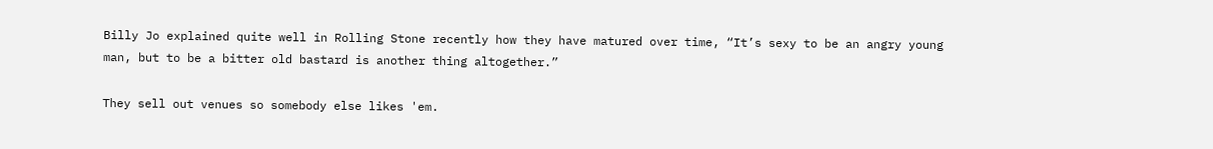Billy Jo explained quite well in Rolling Stone recently how they have matured over time, “It’s sexy to be an angry young man, but to be a bitter old bastard is another thing altogether.”

They sell out venues so somebody else likes 'em.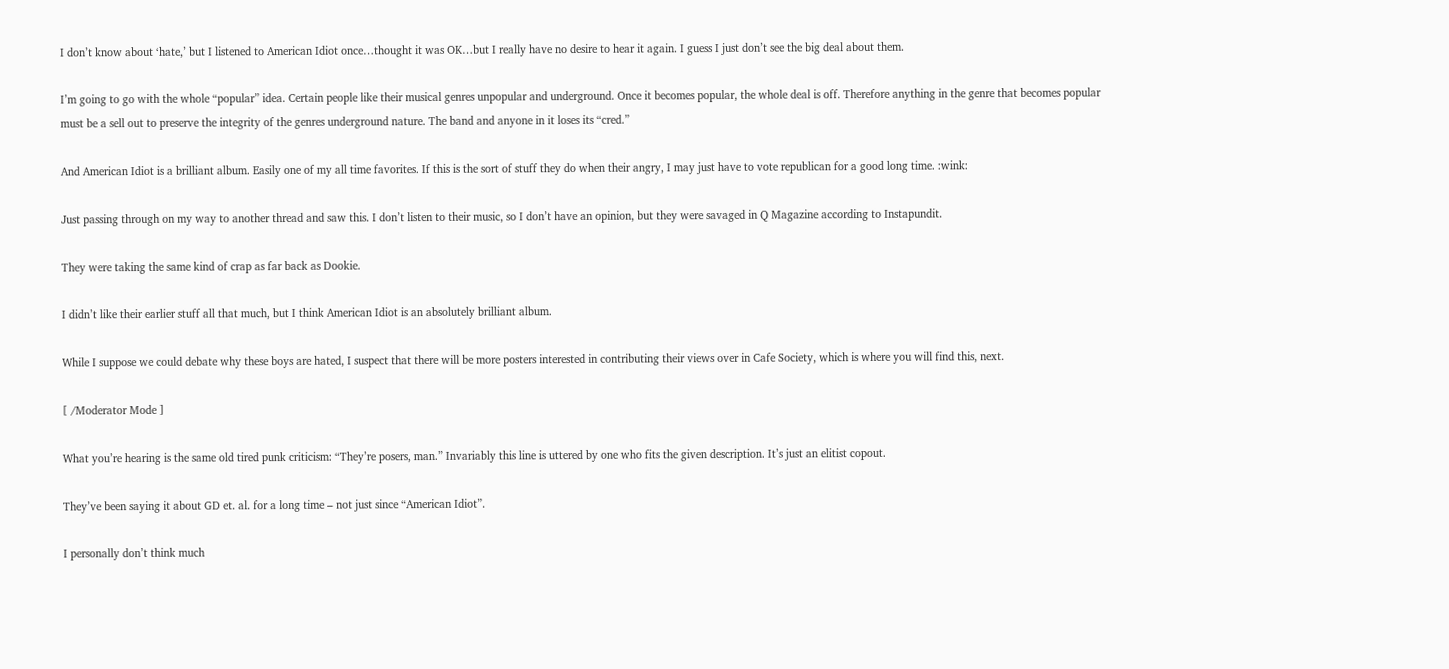I don’t know about ‘hate,’ but I listened to American Idiot once…thought it was OK…but I really have no desire to hear it again. I guess I just don’t see the big deal about them.

I’m going to go with the whole “popular” idea. Certain people like their musical genres unpopular and underground. Once it becomes popular, the whole deal is off. Therefore anything in the genre that becomes popular must be a sell out to preserve the integrity of the genres underground nature. The band and anyone in it loses its “cred.”

And American Idiot is a brilliant album. Easily one of my all time favorites. If this is the sort of stuff they do when their angry, I may just have to vote republican for a good long time. :wink:

Just passing through on my way to another thread and saw this. I don’t listen to their music, so I don’t have an opinion, but they were savaged in Q Magazine according to Instapundit.

They were taking the same kind of crap as far back as Dookie.

I didn’t like their earlier stuff all that much, but I think American Idiot is an absolutely brilliant album.

While I suppose we could debate why these boys are hated, I suspect that there will be more posters interested in contributing their views over in Cafe Society, which is where you will find this, next.

[ /Moderator Mode ]

What you’re hearing is the same old tired punk criticism: “They’re posers, man.” Invariably this line is uttered by one who fits the given description. It’s just an elitist copout.

They’ve been saying it about GD et. al. for a long time – not just since “American Idiot”.

I personally don’t think much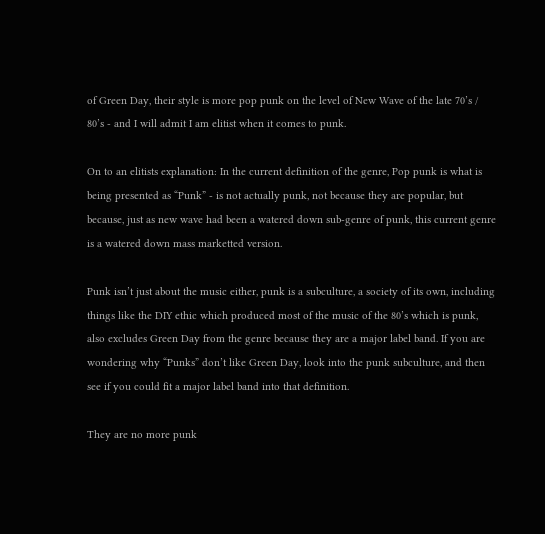of Green Day, their style is more pop punk on the level of New Wave of the late 70’s / 80’s - and I will admit I am elitist when it comes to punk.

On to an elitists explanation: In the current definition of the genre, Pop punk is what is being presented as “Punk” - is not actually punk, not because they are popular, but because, just as new wave had been a watered down sub-genre of punk, this current genre is a watered down mass marketted version.

Punk isn’t just about the music either, punk is a subculture, a society of its own, including things like the DIY ethic which produced most of the music of the 80’s which is punk, also excludes Green Day from the genre because they are a major label band. If you are wondering why “Punks” don’t like Green Day, look into the punk subculture, and then see if you could fit a major label band into that definition.

They are no more punk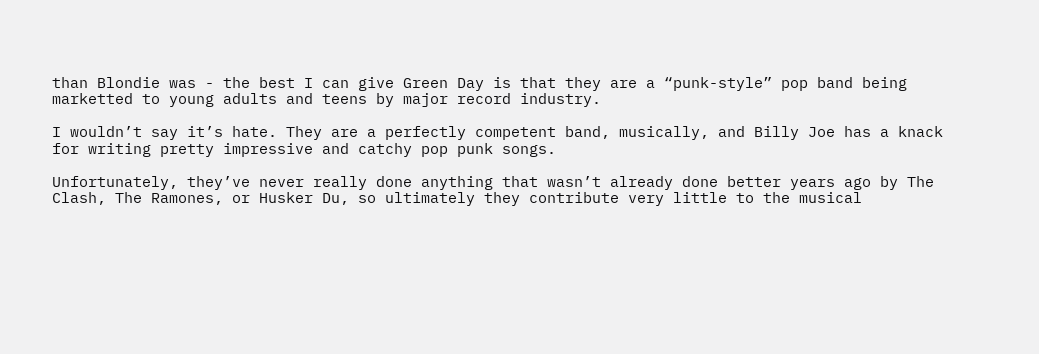than Blondie was - the best I can give Green Day is that they are a “punk-style” pop band being marketted to young adults and teens by major record industry.

I wouldn’t say it’s hate. They are a perfectly competent band, musically, and Billy Joe has a knack for writing pretty impressive and catchy pop punk songs.

Unfortunately, they’ve never really done anything that wasn’t already done better years ago by The Clash, The Ramones, or Husker Du, so ultimately they contribute very little to the musical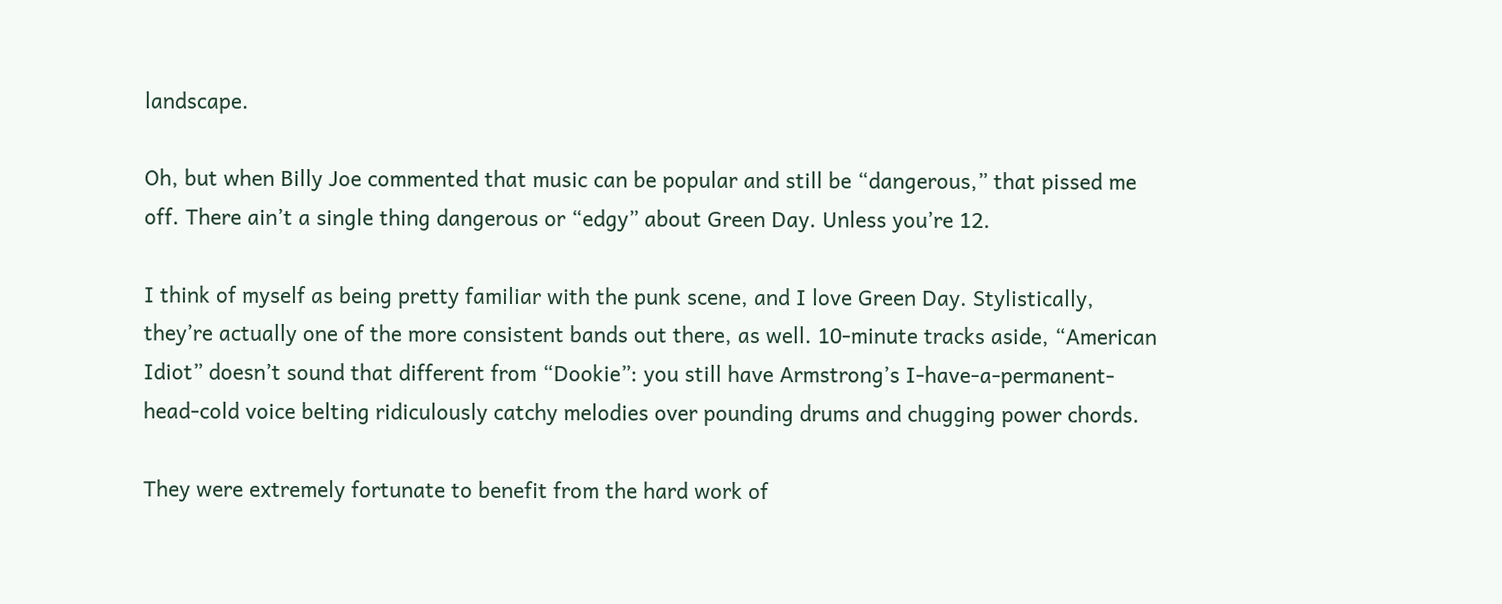landscape.

Oh, but when Billy Joe commented that music can be popular and still be “dangerous,” that pissed me off. There ain’t a single thing dangerous or “edgy” about Green Day. Unless you’re 12.

I think of myself as being pretty familiar with the punk scene, and I love Green Day. Stylistically, they’re actually one of the more consistent bands out there, as well. 10-minute tracks aside, “American Idiot” doesn’t sound that different from “Dookie”: you still have Armstrong’s I-have-a-permanent-head-cold voice belting ridiculously catchy melodies over pounding drums and chugging power chords.

They were extremely fortunate to benefit from the hard work of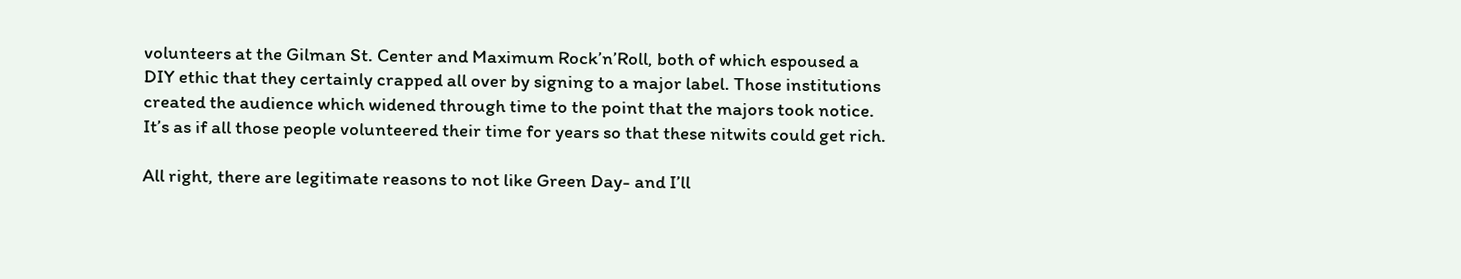volunteers at the Gilman St. Center and Maximum Rock’n’Roll, both of which espoused a DIY ethic that they certainly crapped all over by signing to a major label. Those institutions created the audience which widened through time to the point that the majors took notice. It’s as if all those people volunteered their time for years so that these nitwits could get rich.

All right, there are legitimate reasons to not like Green Day- and I’ll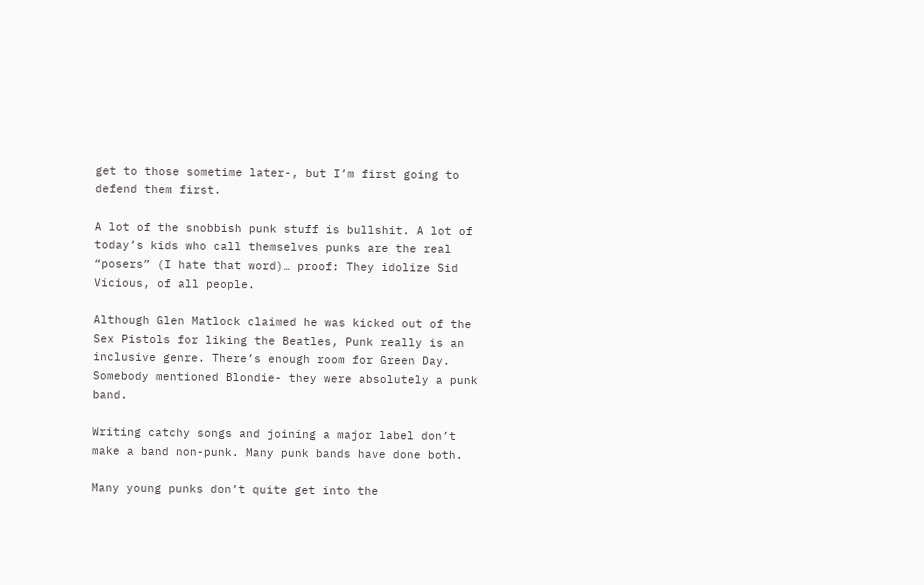get to those sometime later-, but I’m first going to defend them first.

A lot of the snobbish punk stuff is bullshit. A lot of today’s kids who call themselves punks are the real “posers” (I hate that word)… proof: They idolize Sid Vicious, of all people.

Although Glen Matlock claimed he was kicked out of the Sex Pistols for liking the Beatles, Punk really is an inclusive genre. There’s enough room for Green Day.
Somebody mentioned Blondie- they were absolutely a punk band.

Writing catchy songs and joining a major label don’t make a band non-punk. Many punk bands have done both.

Many young punks don’t quite get into the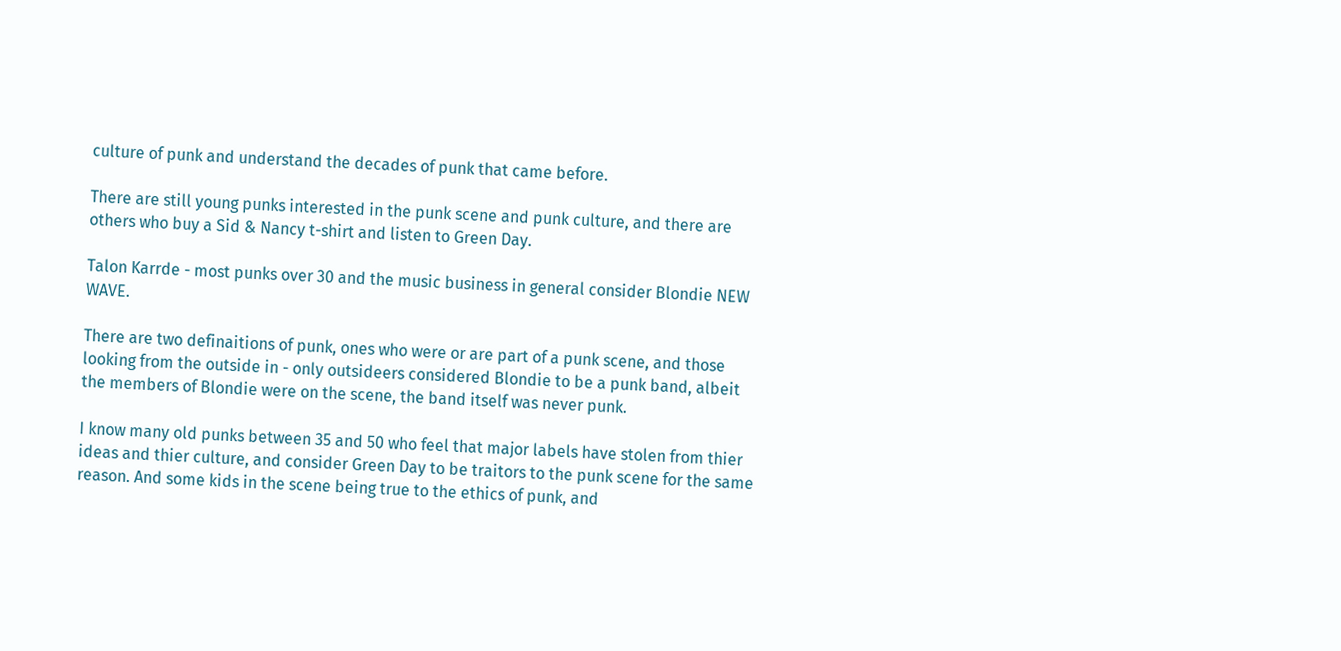culture of punk and understand the decades of punk that came before.

There are still young punks interested in the punk scene and punk culture, and there are others who buy a Sid & Nancy t-shirt and listen to Green Day.

Talon Karrde - most punks over 30 and the music business in general consider Blondie NEW WAVE.

There are two definaitions of punk, ones who were or are part of a punk scene, and those looking from the outside in - only outsideers considered Blondie to be a punk band, albeit the members of Blondie were on the scene, the band itself was never punk.

I know many old punks between 35 and 50 who feel that major labels have stolen from thier ideas and thier culture, and consider Green Day to be traitors to the punk scene for the same reason. And some kids in the scene being true to the ethics of punk, and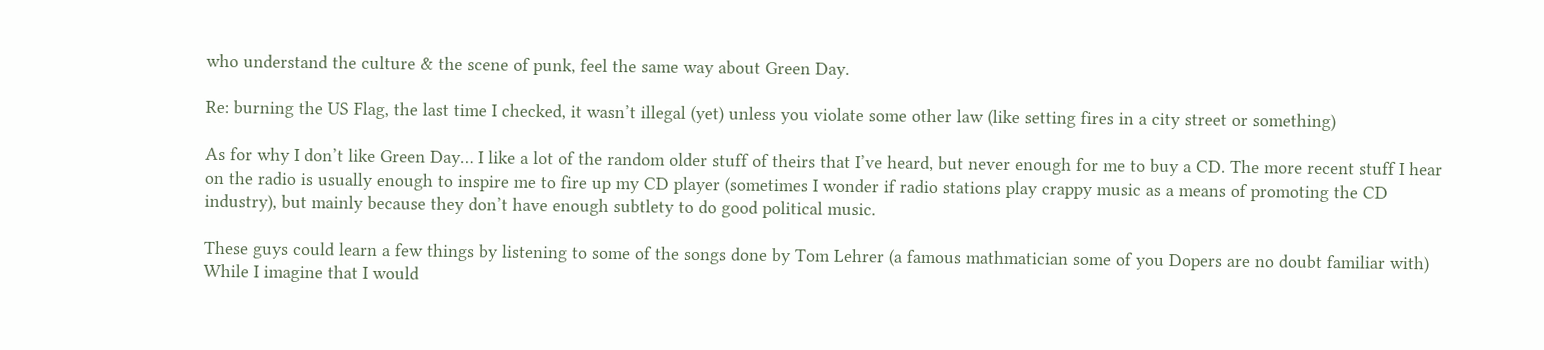who understand the culture & the scene of punk, feel the same way about Green Day.

Re: burning the US Flag, the last time I checked, it wasn’t illegal (yet) unless you violate some other law (like setting fires in a city street or something)

As for why I don’t like Green Day… I like a lot of the random older stuff of theirs that I’ve heard, but never enough for me to buy a CD. The more recent stuff I hear on the radio is usually enough to inspire me to fire up my CD player (sometimes I wonder if radio stations play crappy music as a means of promoting the CD industry), but mainly because they don’t have enough subtlety to do good political music.

These guys could learn a few things by listening to some of the songs done by Tom Lehrer (a famous mathmatician some of you Dopers are no doubt familiar with) While I imagine that I would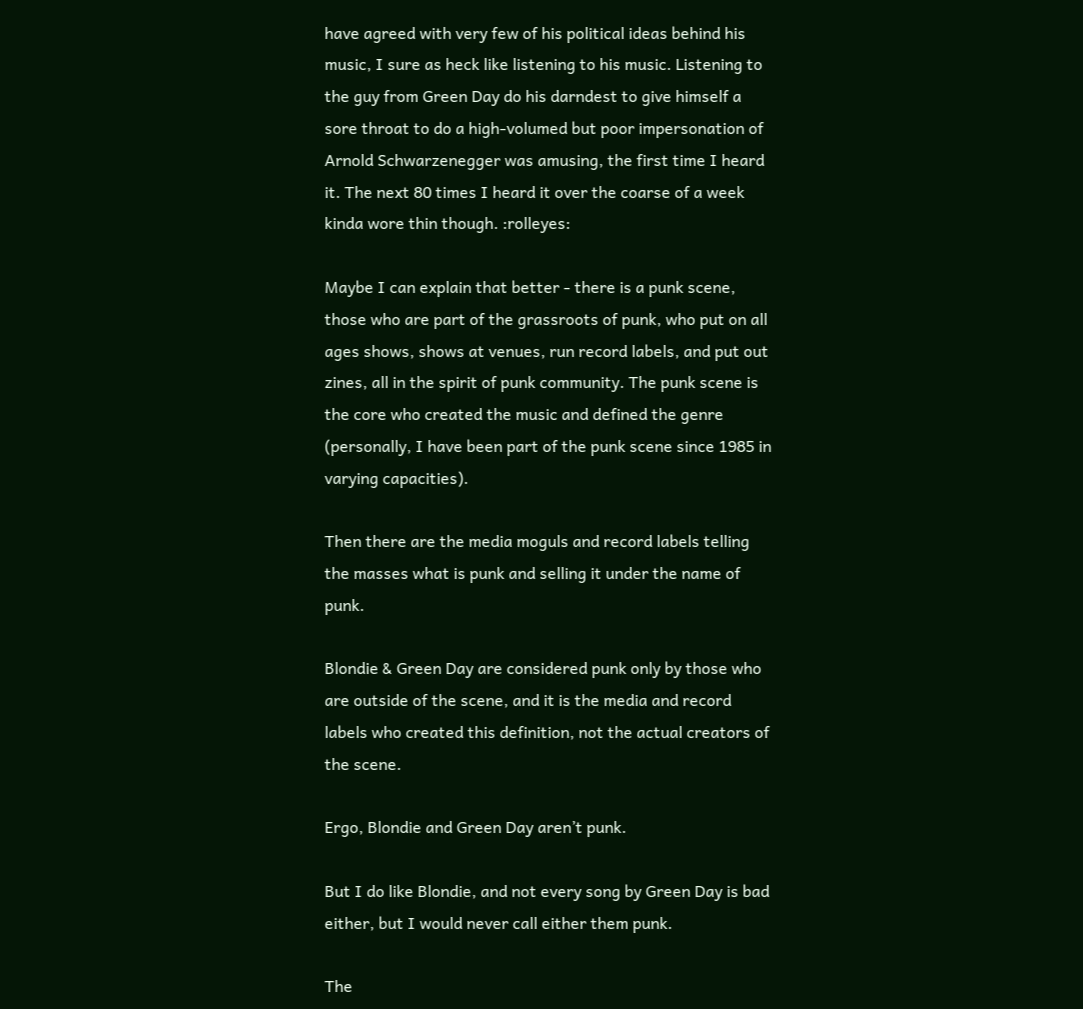have agreed with very few of his political ideas behind his music, I sure as heck like listening to his music. Listening to the guy from Green Day do his darndest to give himself a sore throat to do a high-volumed but poor impersonation of Arnold Schwarzenegger was amusing, the first time I heard it. The next 80 times I heard it over the coarse of a week kinda wore thin though. :rolleyes:

Maybe I can explain that better - there is a punk scene, those who are part of the grassroots of punk, who put on all ages shows, shows at venues, run record labels, and put out zines, all in the spirit of punk community. The punk scene is the core who created the music and defined the genre (personally, I have been part of the punk scene since 1985 in varying capacities).

Then there are the media moguls and record labels telling the masses what is punk and selling it under the name of punk.

Blondie & Green Day are considered punk only by those who are outside of the scene, and it is the media and record labels who created this definition, not the actual creators of the scene.

Ergo, Blondie and Green Day aren’t punk.

But I do like Blondie, and not every song by Green Day is bad either, but I would never call either them punk.

The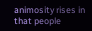animosity rises in that people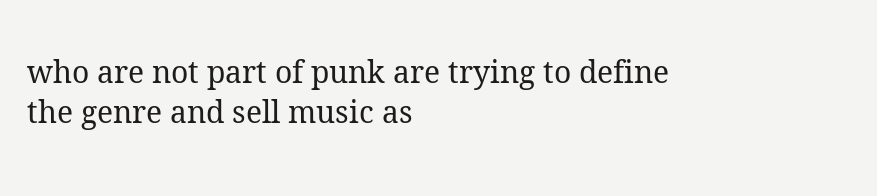who are not part of punk are trying to define the genre and sell music as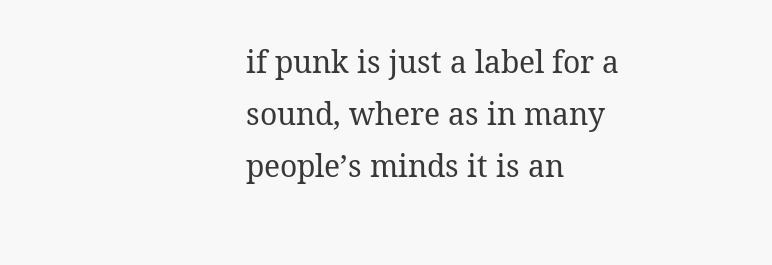if punk is just a label for a sound, where as in many people’s minds it is an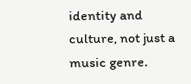identity and culture, not just a music genre.